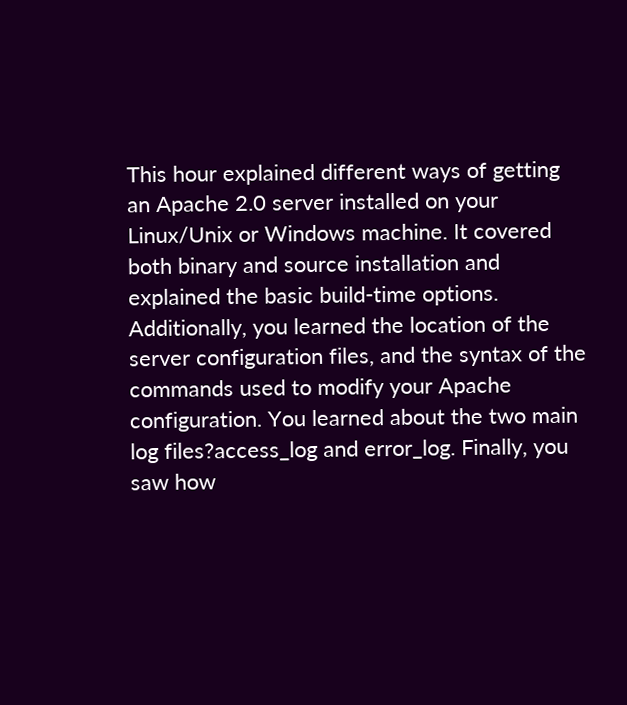This hour explained different ways of getting an Apache 2.0 server installed on your Linux/Unix or Windows machine. It covered both binary and source installation and explained the basic build-time options. Additionally, you learned the location of the server configuration files, and the syntax of the commands used to modify your Apache configuration. You learned about the two main log files?access_log and error_log. Finally, you saw how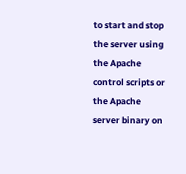to start and stop the server using the Apache control scripts or the Apache server binary on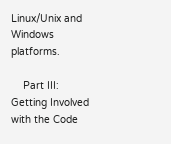Linux/Unix and Windows platforms.

    Part III: Getting Involved with the Code